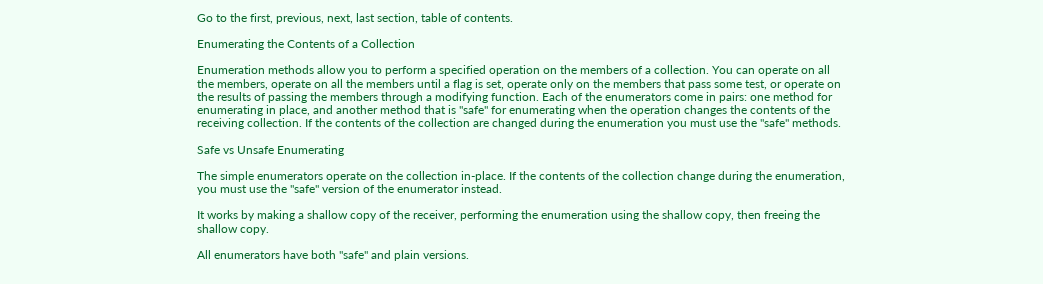Go to the first, previous, next, last section, table of contents.

Enumerating the Contents of a Collection

Enumeration methods allow you to perform a specified operation on the members of a collection. You can operate on all the members, operate on all the members until a flag is set, operate only on the members that pass some test, or operate on the results of passing the members through a modifying function. Each of the enumerators come in pairs: one method for enumerating in place, and another method that is "safe" for enumerating when the operation changes the contents of the receiving collection. If the contents of the collection are changed during the enumeration you must use the "safe" methods.

Safe vs Unsafe Enumerating

The simple enumerators operate on the collection in-place. If the contents of the collection change during the enumeration, you must use the "safe" version of the enumerator instead.

It works by making a shallow copy of the receiver, performing the enumeration using the shallow copy, then freeing the shallow copy.

All enumerators have both "safe" and plain versions.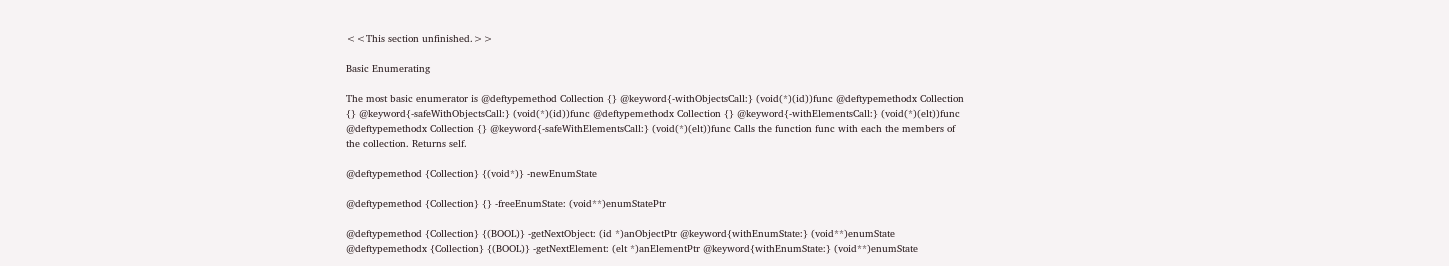<<This section unfinished.>>

Basic Enumerating

The most basic enumerator is @deftypemethod Collection {} @keyword{-withObjectsCall:} (void(*)(id))func @deftypemethodx Collection {} @keyword{-safeWithObjectsCall:} (void(*)(id))func @deftypemethodx Collection {} @keyword{-withElementsCall:} (void(*)(elt))func @deftypemethodx Collection {} @keyword{-safeWithElementsCall:} (void(*)(elt))func Calls the function func with each the members of the collection. Returns self.

@deftypemethod {Collection} {(void*)} -newEnumState

@deftypemethod {Collection} {} -freeEnumState: (void**)enumStatePtr

@deftypemethod {Collection} {(BOOL)} -getNextObject: (id *)anObjectPtr @keyword{withEnumState:} (void**)enumState @deftypemethodx {Collection} {(BOOL)} -getNextElement: (elt *)anElementPtr @keyword{withEnumState:} (void**)enumState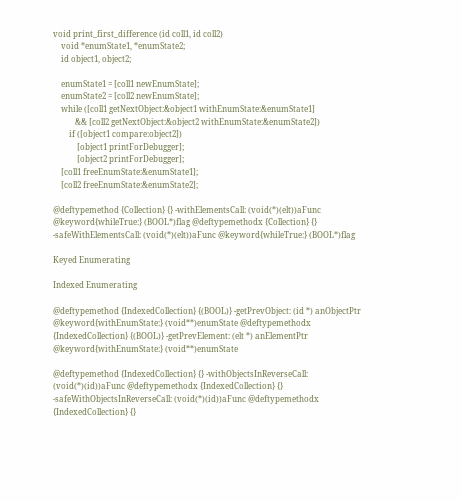void print_first_difference (id coll1, id coll2)
    void *enumState1, *enumState2;
    id object1, object2;

    enumState1 = [coll1 newEnumState];
    enumState2 = [coll2 newEnumState];
    while ([coll1 getNextObject:&object1 withEnumState:&enumState1]
           && [coll2 getNextObject:&object2 withEnumState:&enumState2])
        if ([object1 compare:object2])
            [object1 printForDebugger];
            [object2 printForDebugger];
    [coll1 freeEnumState:&enumState1];
    [coll2 freeEnumState:&enumState2];

@deftypemethod {Collection} {} -withElementsCall: (void(*)(elt))aFunc @keyword{whileTrue:} (BOOL*)flag @deftypemethodx {Collection} {} -safeWithElementsCall: (void(*)(elt))aFunc @keyword{whileTrue:} (BOOL*)flag

Keyed Enumerating

Indexed Enumerating

@deftypemethod {IndexedCollection} {(BOOL)} -getPrevObject: (id *) anObjectPtr @keyword{withEnumState:} (void**)enumState @deftypemethodx {IndexedCollection} {(BOOL)} -getPrevElement: (elt *) anElementPtr @keyword{withEnumState:} (void**)enumState

@deftypemethod {IndexedCollection} {} -withObjectsInReverseCall: (void(*)(id))aFunc @deftypemethodx {IndexedCollection} {} -safeWithObjectsInReverseCall: (void(*)(id))aFunc @deftypemethodx {IndexedCollection} {}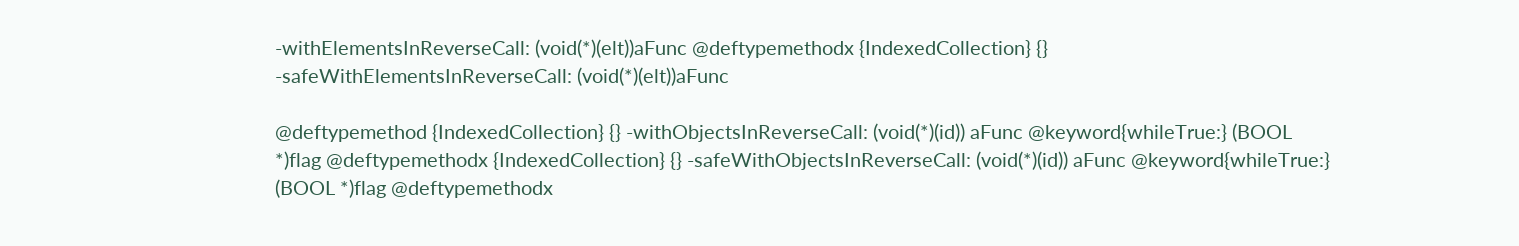-withElementsInReverseCall: (void(*)(elt))aFunc @deftypemethodx {IndexedCollection} {} -safeWithElementsInReverseCall: (void(*)(elt))aFunc

@deftypemethod {IndexedCollection} {} -withObjectsInReverseCall: (void(*)(id)) aFunc @keyword{whileTrue:} (BOOL *)flag @deftypemethodx {IndexedCollection} {} -safeWithObjectsInReverseCall: (void(*)(id)) aFunc @keyword{whileTrue:} (BOOL *)flag @deftypemethodx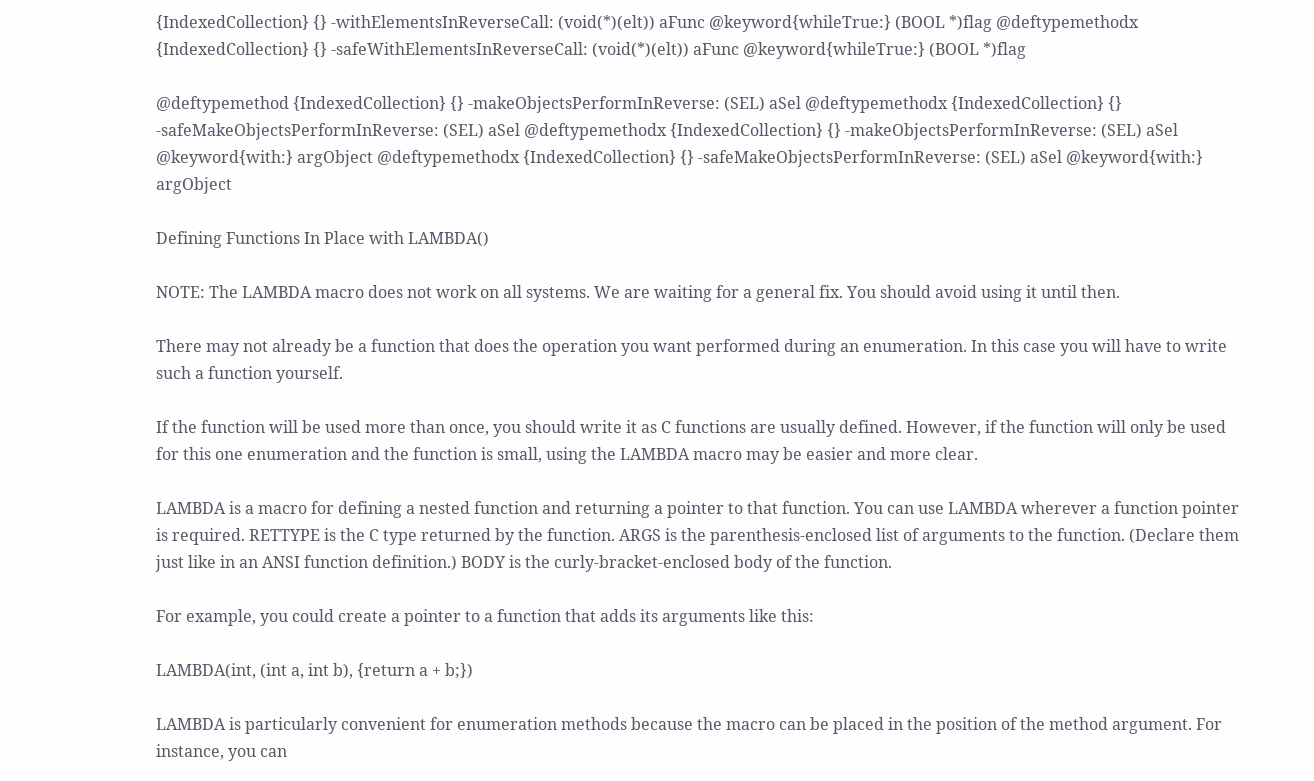{IndexedCollection} {} -withElementsInReverseCall: (void(*)(elt)) aFunc @keyword{whileTrue:} (BOOL *)flag @deftypemethodx {IndexedCollection} {} -safeWithElementsInReverseCall: (void(*)(elt)) aFunc @keyword{whileTrue:} (BOOL *)flag

@deftypemethod {IndexedCollection} {} -makeObjectsPerformInReverse: (SEL) aSel @deftypemethodx {IndexedCollection} {} -safeMakeObjectsPerformInReverse: (SEL) aSel @deftypemethodx {IndexedCollection} {} -makeObjectsPerformInReverse: (SEL) aSel @keyword{with:} argObject @deftypemethodx {IndexedCollection} {} -safeMakeObjectsPerformInReverse: (SEL) aSel @keyword{with:} argObject

Defining Functions In Place with LAMBDA()

NOTE: The LAMBDA macro does not work on all systems. We are waiting for a general fix. You should avoid using it until then.

There may not already be a function that does the operation you want performed during an enumeration. In this case you will have to write such a function yourself.

If the function will be used more than once, you should write it as C functions are usually defined. However, if the function will only be used for this one enumeration and the function is small, using the LAMBDA macro may be easier and more clear.

LAMBDA is a macro for defining a nested function and returning a pointer to that function. You can use LAMBDA wherever a function pointer is required. RETTYPE is the C type returned by the function. ARGS is the parenthesis-enclosed list of arguments to the function. (Declare them just like in an ANSI function definition.) BODY is the curly-bracket-enclosed body of the function.

For example, you could create a pointer to a function that adds its arguments like this:

LAMBDA(int, (int a, int b), {return a + b;})

LAMBDA is particularly convenient for enumeration methods because the macro can be placed in the position of the method argument. For instance, you can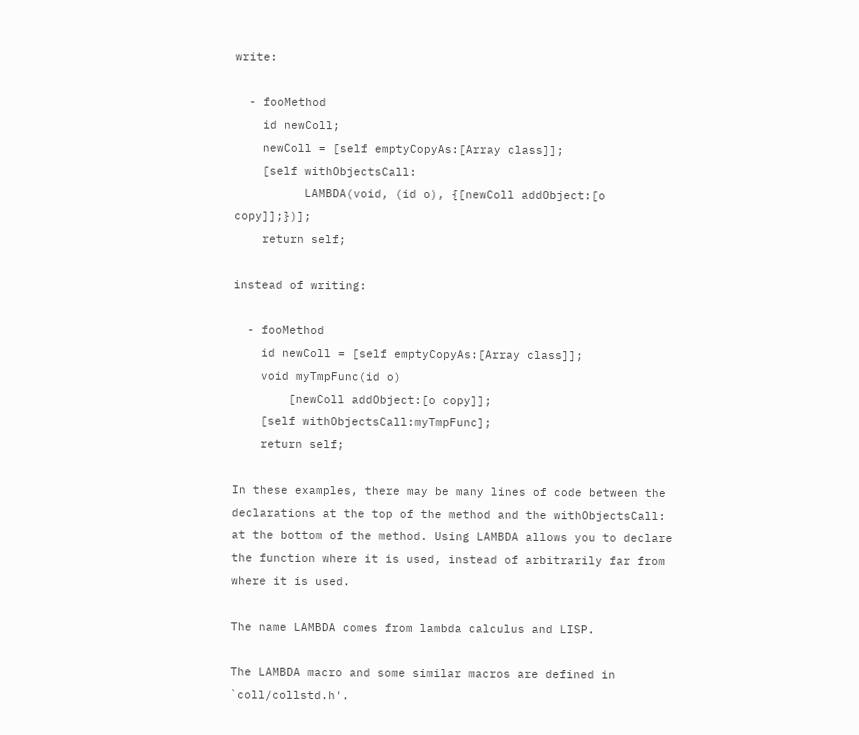write:

  - fooMethod
    id newColl;
    newColl = [self emptyCopyAs:[Array class]];
    [self withObjectsCall:
          LAMBDA(void, (id o), {[newColl addObject:[o copy]];})];
    return self;

instead of writing:

  - fooMethod
    id newColl = [self emptyCopyAs:[Array class]];
    void myTmpFunc(id o)
        [newColl addObject:[o copy]];
    [self withObjectsCall:myTmpFunc];
    return self;

In these examples, there may be many lines of code between the declarations at the top of the method and the withObjectsCall: at the bottom of the method. Using LAMBDA allows you to declare the function where it is used, instead of arbitrarily far from where it is used.

The name LAMBDA comes from lambda calculus and LISP.

The LAMBDA macro and some similar macros are defined in `coll/collstd.h'.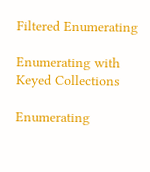Filtered Enumerating

Enumerating with Keyed Collections

Enumerating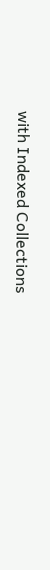with Indexed Collections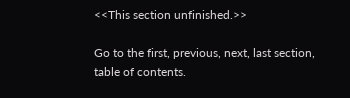<<This section unfinished.>>

Go to the first, previous, next, last section, table of contents.